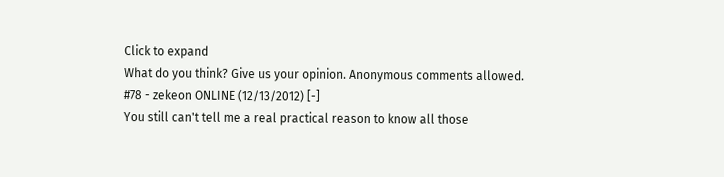Click to expand
What do you think? Give us your opinion. Anonymous comments allowed.
#78 - zekeon ONLINE (12/13/2012) [-]
You still can't tell me a real practical reason to know all those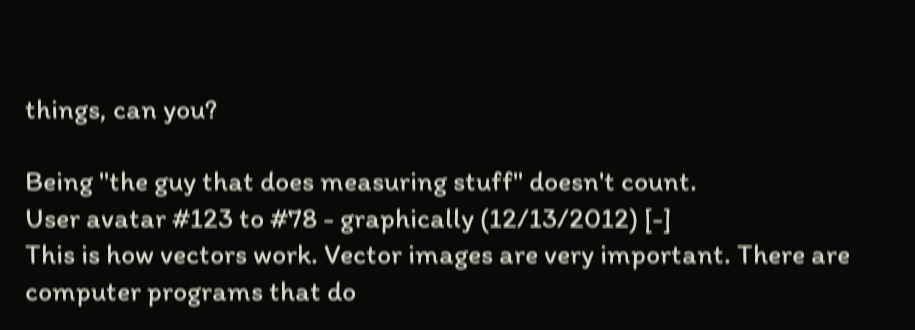things, can you?

Being "the guy that does measuring stuff" doesn't count.
User avatar #123 to #78 - graphically (12/13/2012) [-]
This is how vectors work. Vector images are very important. There are computer programs that do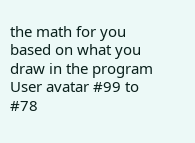the math for you based on what you draw in the program
User avatar #99 to #78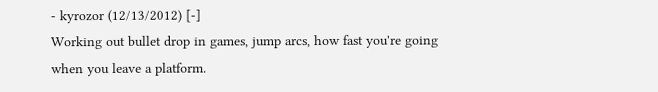- kyrozor (12/13/2012) [-]
Working out bullet drop in games, jump arcs, how fast you're going when you leave a platform.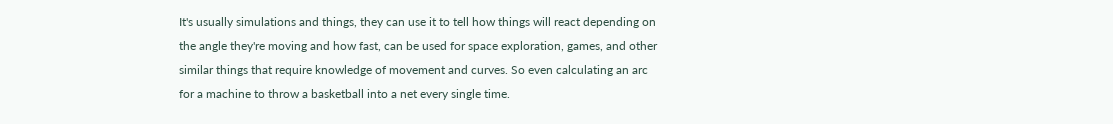It's usually simulations and things, they can use it to tell how things will react depending on the angle they're moving and how fast, can be used for space exploration, games, and other similar things that require knowledge of movement and curves. So even calculating an arc for a machine to throw a basketball into a net every single time.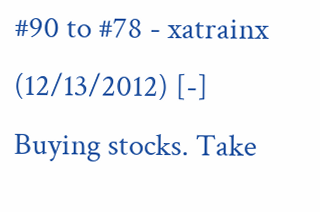#90 to #78 - xatrainx (12/13/2012) [-]
Buying stocks. Take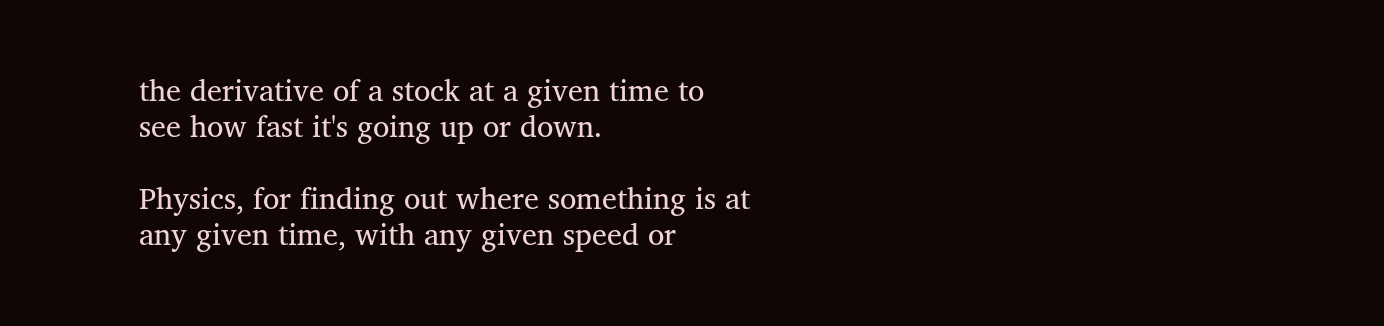the derivative of a stock at a given time to see how fast it's going up or down.

Physics, for finding out where something is at any given time, with any given speed or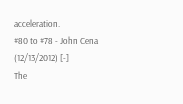acceleration.
#80 to #78 - John Cena (12/13/2012) [-]
The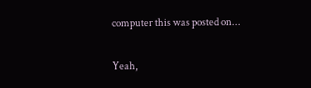computer this was posted on...

Yeah,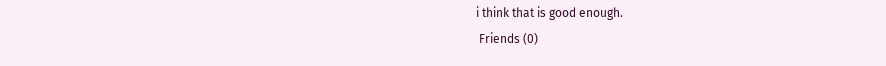i think that is good enough.
 Friends (0)